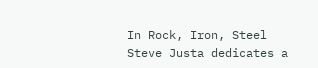In Rock, Iron, Steel Steve Justa dedicates a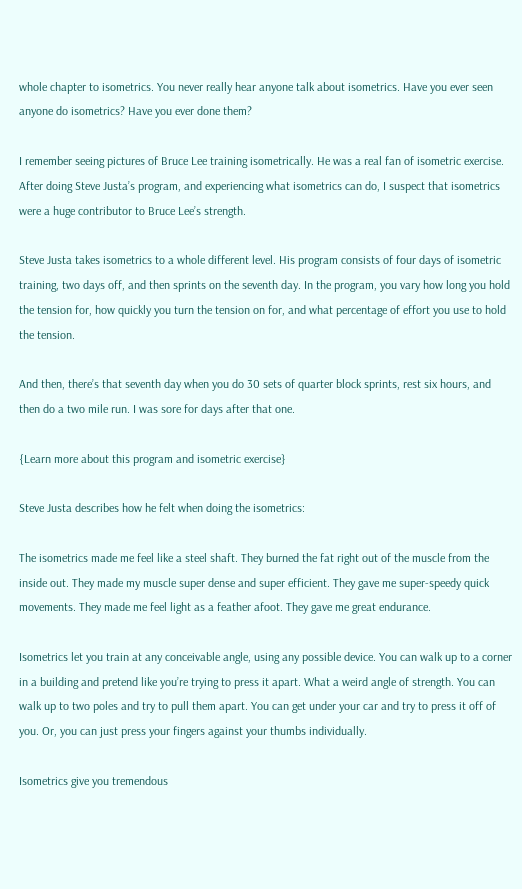whole chapter to isometrics. You never really hear anyone talk about isometrics. Have you ever seen anyone do isometrics? Have you ever done them?

I remember seeing pictures of Bruce Lee training isometrically. He was a real fan of isometric exercise. After doing Steve Justa’s program, and experiencing what isometrics can do, I suspect that isometrics were a huge contributor to Bruce Lee’s strength.

Steve Justa takes isometrics to a whole different level. His program consists of four days of isometric training, two days off, and then sprints on the seventh day. In the program, you vary how long you hold the tension for, how quickly you turn the tension on for, and what percentage of effort you use to hold the tension.

And then, there’s that seventh day when you do 30 sets of quarter block sprints, rest six hours, and then do a two mile run. I was sore for days after that one.

{Learn more about this program and isometric exercise}

Steve Justa describes how he felt when doing the isometrics:

The isometrics made me feel like a steel shaft. They burned the fat right out of the muscle from the inside out. They made my muscle super dense and super efficient. They gave me super-speedy quick movements. They made me feel light as a feather afoot. They gave me great endurance.

Isometrics let you train at any conceivable angle, using any possible device. You can walk up to a corner in a building and pretend like you’re trying to press it apart. What a weird angle of strength. You can walk up to two poles and try to pull them apart. You can get under your car and try to press it off of you. Or, you can just press your fingers against your thumbs individually.

Isometrics give you tremendous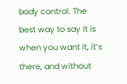body control. The best way to say it is when you want it, it’s there, and without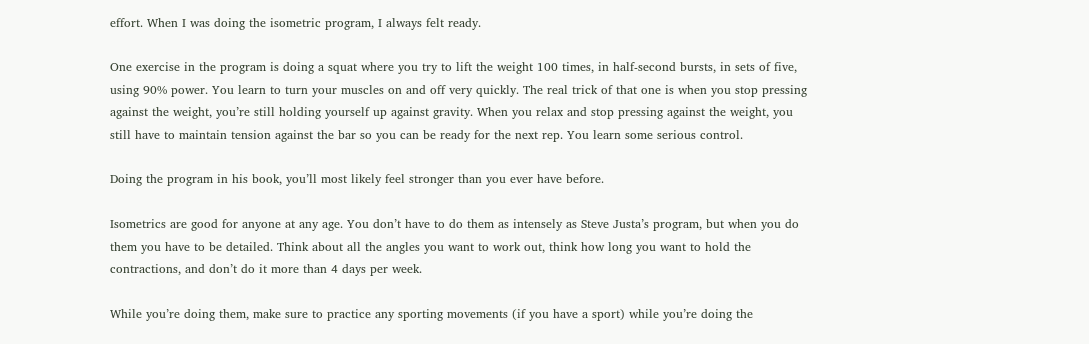effort. When I was doing the isometric program, I always felt ready.

One exercise in the program is doing a squat where you try to lift the weight 100 times, in half-second bursts, in sets of five, using 90% power. You learn to turn your muscles on and off very quickly. The real trick of that one is when you stop pressing against the weight, you’re still holding yourself up against gravity. When you relax and stop pressing against the weight, you still have to maintain tension against the bar so you can be ready for the next rep. You learn some serious control.

Doing the program in his book, you’ll most likely feel stronger than you ever have before.

Isometrics are good for anyone at any age. You don’t have to do them as intensely as Steve Justa’s program, but when you do them you have to be detailed. Think about all the angles you want to work out, think how long you want to hold the contractions, and don’t do it more than 4 days per week.

While you’re doing them, make sure to practice any sporting movements (if you have a sport) while you’re doing the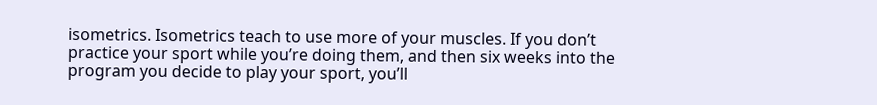isometrics. Isometrics teach to use more of your muscles. If you don’t practice your sport while you’re doing them, and then six weeks into the program you decide to play your sport, you’ll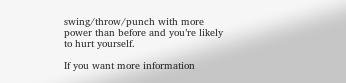swing/throw/punch with more power than before and you’re likely to hurt yourself.

If you want more information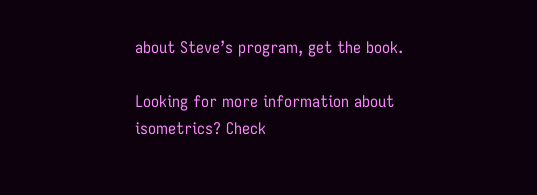about Steve’s program, get the book.

Looking for more information about isometrics? Check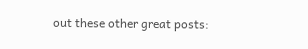out these other great posts: